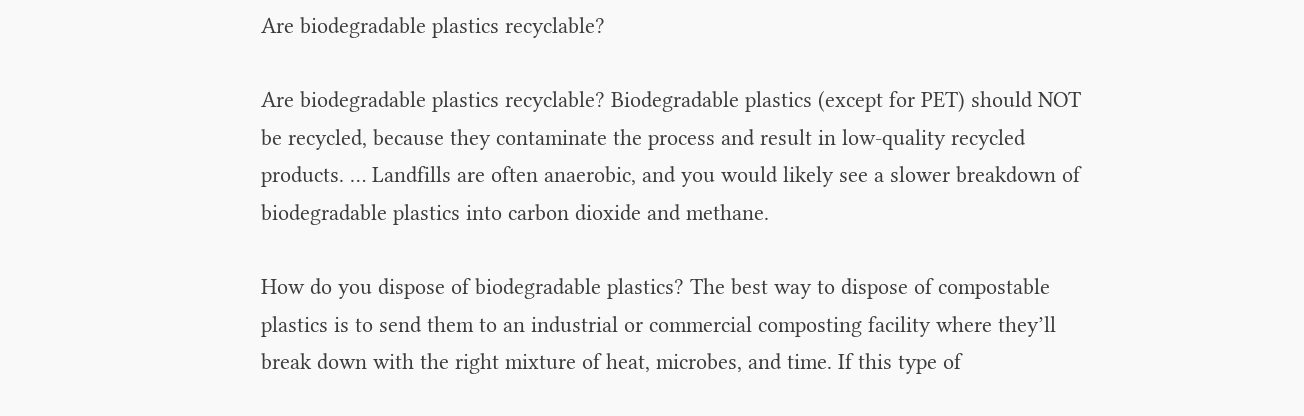Are biodegradable plastics recyclable?

Are biodegradable plastics recyclable? Biodegradable plastics (except for PET) should NOT be recycled, because they contaminate the process and result in low-quality recycled products. … Landfills are often anaerobic, and you would likely see a slower breakdown of biodegradable plastics into carbon dioxide and methane.

How do you dispose of biodegradable plastics? The best way to dispose of compostable plastics is to send them to an industrial or commercial composting facility where they’ll break down with the right mixture of heat, microbes, and time. If this type of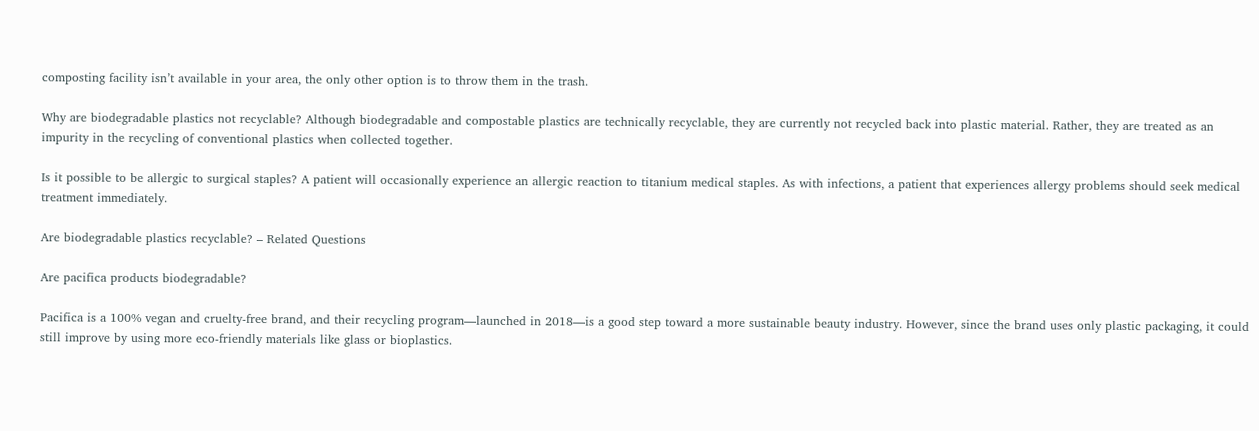composting facility isn’t available in your area, the only other option is to throw them in the trash.

Why are biodegradable plastics not recyclable? Although biodegradable and compostable plastics are technically recyclable, they are currently not recycled back into plastic material. Rather, they are treated as an impurity in the recycling of conventional plastics when collected together.

Is it possible to be allergic to surgical staples? A patient will occasionally experience an allergic reaction to titanium medical staples. As with infections, a patient that experiences allergy problems should seek medical treatment immediately.

Are biodegradable plastics recyclable? – Related Questions

Are pacifica products biodegradable?

Pacifica is a 100% vegan and cruelty-free brand, and their recycling program—launched in 2018—is a good step toward a more sustainable beauty industry. However, since the brand uses only plastic packaging, it could still improve by using more eco-friendly materials like glass or bioplastics.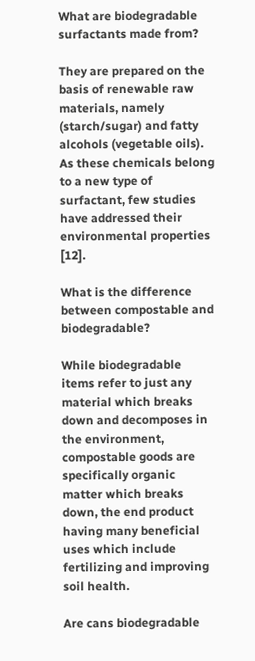What are biodegradable surfactants made from?

They are prepared on the basis of renewable raw materials, namely (starch/sugar) and fatty alcohols (vegetable oils). As these chemicals belong to a new type of surfactant, few studies have addressed their environmental properties [12].

What is the difference between compostable and biodegradable?

While biodegradable items refer to just any material which breaks down and decomposes in the environment, compostable goods are specifically organic matter which breaks down, the end product having many beneficial uses which include fertilizing and improving soil health.

Are cans biodegradable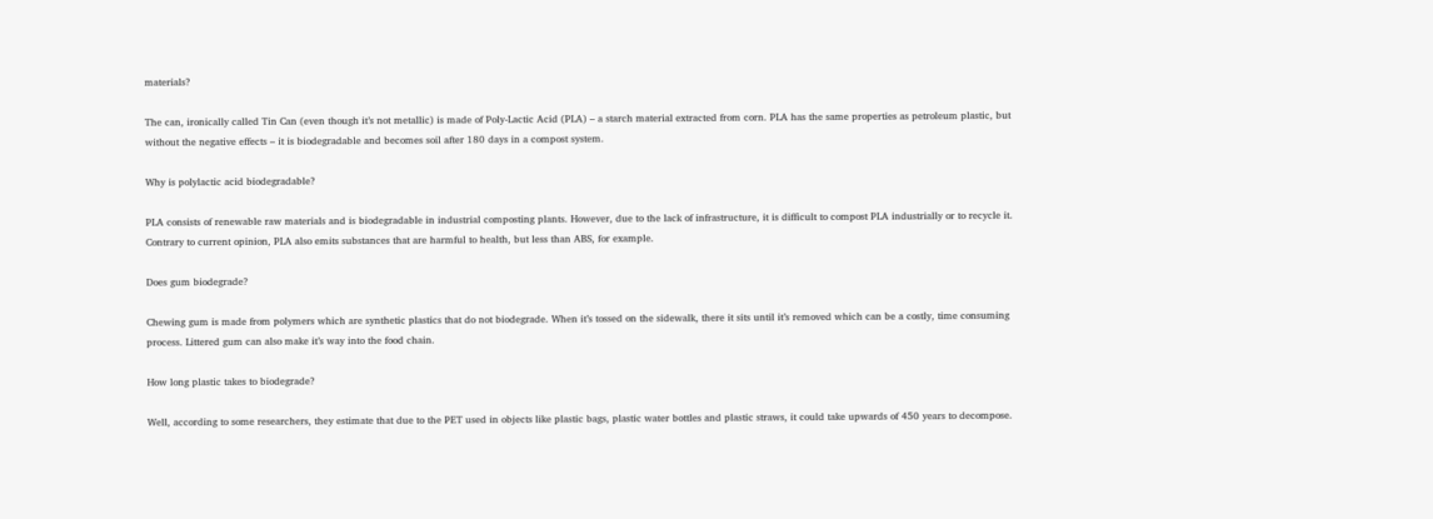materials?

The can, ironically called Tin Can (even though it’s not metallic) is made of Poly-Lactic Acid (PLA) – a starch material extracted from corn. PLA has the same properties as petroleum plastic, but without the negative effects – it is biodegradable and becomes soil after 180 days in a compost system.

Why is polylactic acid biodegradable?

PLA consists of renewable raw materials and is biodegradable in industrial composting plants. However, due to the lack of infrastructure, it is difficult to compost PLA industrially or to recycle it. Contrary to current opinion, PLA also emits substances that are harmful to health, but less than ABS, for example.

Does gum biodegrade?

Chewing gum is made from polymers which are synthetic plastics that do not biodegrade. When it’s tossed on the sidewalk, there it sits until it’s removed which can be a costly, time consuming process. Littered gum can also make it’s way into the food chain.

How long plastic takes to biodegrade?

Well, according to some researchers, they estimate that due to the PET used in objects like plastic bags, plastic water bottles and plastic straws, it could take upwards of 450 years to decompose.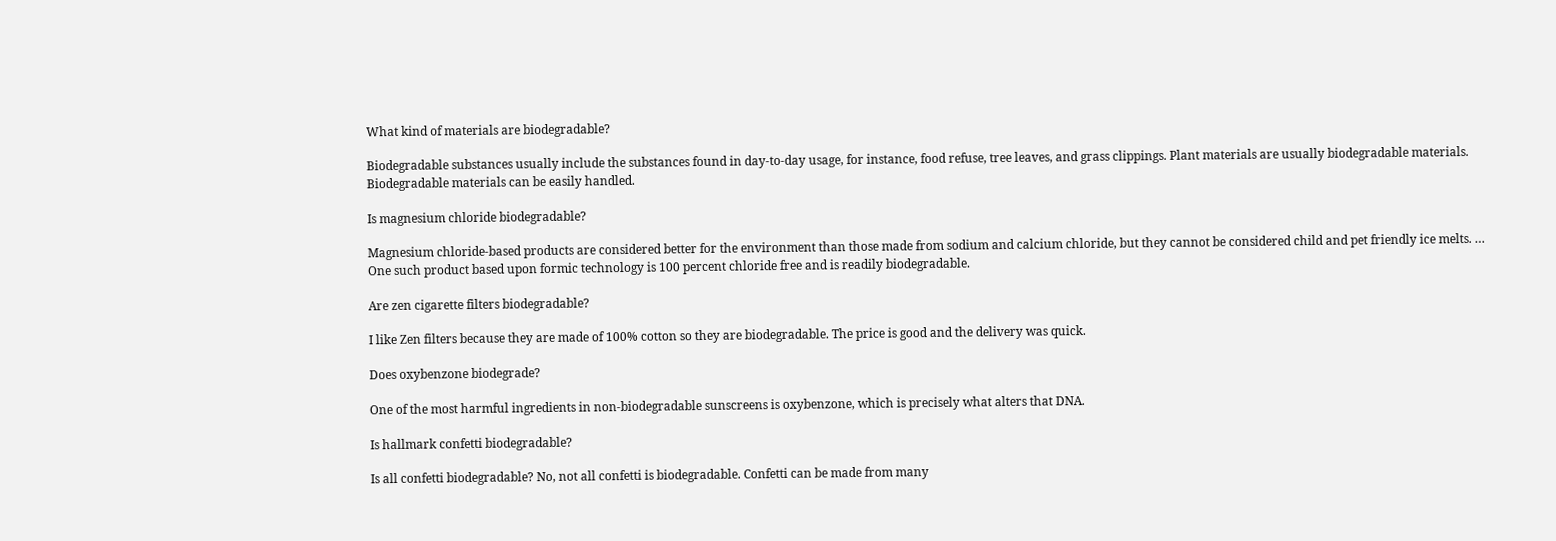What kind of materials are biodegradable?

Biodegradable substances usually include the substances found in day-to-day usage, for instance, food refuse, tree leaves, and grass clippings. Plant materials are usually biodegradable materials. Biodegradable materials can be easily handled.

Is magnesium chloride biodegradable?

Magnesium chloride-based products are considered better for the environment than those made from sodium and calcium chloride, but they cannot be considered child and pet friendly ice melts. … One such product based upon formic technology is 100 percent chloride free and is readily biodegradable.

Are zen cigarette filters biodegradable?

I like Zen filters because they are made of 100% cotton so they are biodegradable. The price is good and the delivery was quick.

Does oxybenzone biodegrade?

One of the most harmful ingredients in non-biodegradable sunscreens is oxybenzone, which is precisely what alters that DNA.

Is hallmark confetti biodegradable?

Is all confetti biodegradable? No, not all confetti is biodegradable. Confetti can be made from many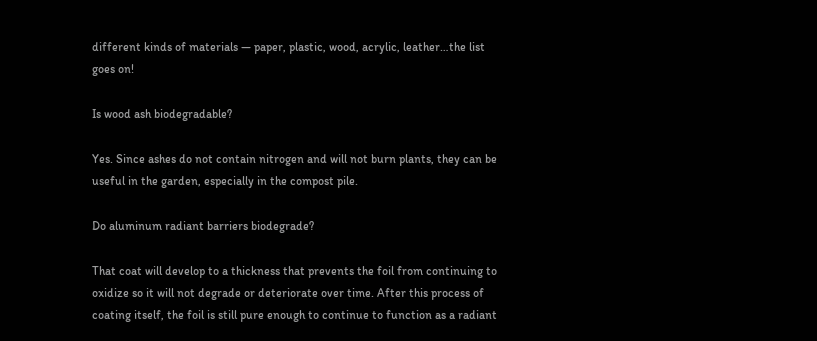different kinds of materials — paper, plastic, wood, acrylic, leather…the list goes on!

Is wood ash biodegradable?

Yes. Since ashes do not contain nitrogen and will not burn plants, they can be useful in the garden, especially in the compost pile.

Do aluminum radiant barriers biodegrade?

That coat will develop to a thickness that prevents the foil from continuing to oxidize so it will not degrade or deteriorate over time. After this process of coating itself, the foil is still pure enough to continue to function as a radiant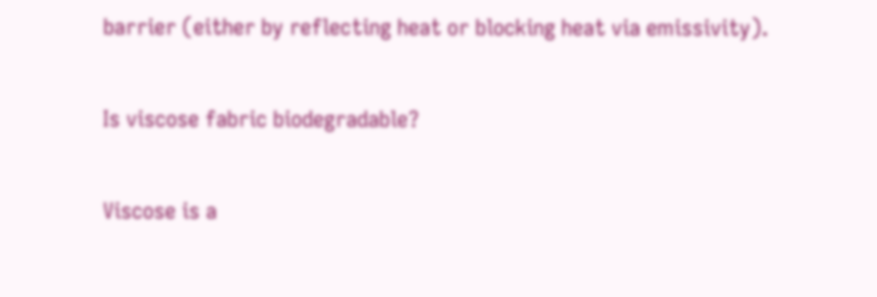barrier (either by reflecting heat or blocking heat via emissivity).

Is viscose fabric biodegradable?

Viscose is a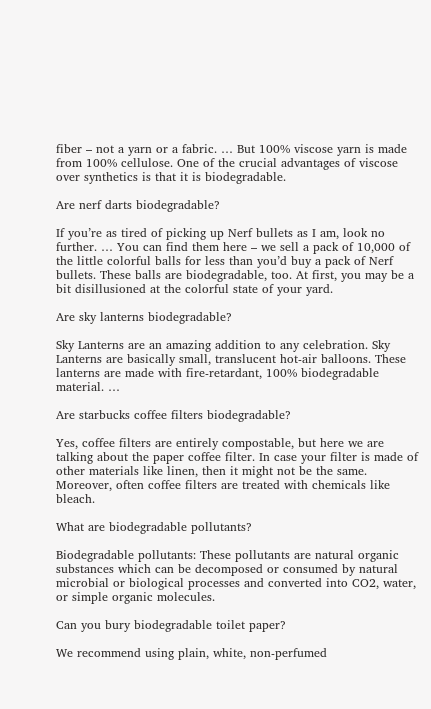fiber – not a yarn or a fabric. … But 100% viscose yarn is made from 100% cellulose. One of the crucial advantages of viscose over synthetics is that it is biodegradable.

Are nerf darts biodegradable?

If you’re as tired of picking up Nerf bullets as I am, look no further. … You can find them here – we sell a pack of 10,000 of the little colorful balls for less than you’d buy a pack of Nerf bullets. These balls are biodegradable, too. At first, you may be a bit disillusioned at the colorful state of your yard.

Are sky lanterns biodegradable?

Sky Lanterns are an amazing addition to any celebration. Sky Lanterns are basically small, translucent hot-air balloons. These lanterns are made with fire-retardant, 100% biodegradable material. …

Are starbucks coffee filters biodegradable?

Yes, coffee filters are entirely compostable, but here we are talking about the paper coffee filter. In case your filter is made of other materials like linen, then it might not be the same. Moreover, often coffee filters are treated with chemicals like bleach.

What are biodegradable pollutants?

Biodegradable pollutants: These pollutants are natural organic substances which can be decomposed or consumed by natural microbial or biological processes and converted into CO2, water, or simple organic molecules.

Can you bury biodegradable toilet paper?

We recommend using plain, white, non-perfumed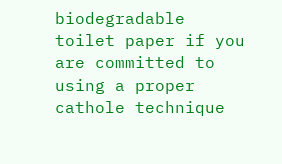biodegradable toilet paper if you are committed to using a proper cathole technique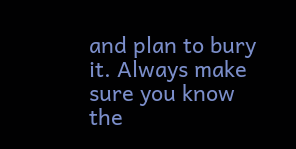and plan to bury it. Always make sure you know the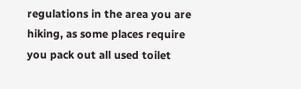regulations in the area you are hiking, as some places require you pack out all used toilet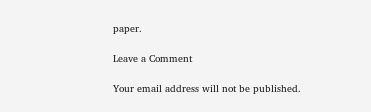paper.

Leave a Comment

Your email address will not be published.